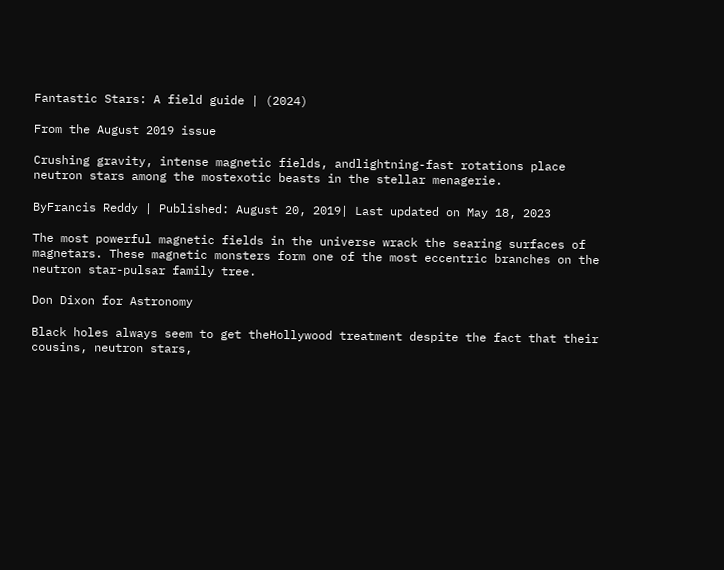Fantastic Stars: A field guide | (2024)

From the August 2019 issue

Crushing gravity, intense magnetic fields, andlightning-fast rotations place neutron stars among the mostexotic beasts in the stellar menagerie.

ByFrancis Reddy | Published: August 20, 2019| Last updated on May 18, 2023

The most powerful magnetic fields in the universe wrack the searing surfaces of magnetars. These magnetic monsters form one of the most eccentric branches on the neutron star-pulsar family tree.

Don Dixon for Astronomy

Black holes always seem to get theHollywood treatment despite the fact that their cousins, neutron stars,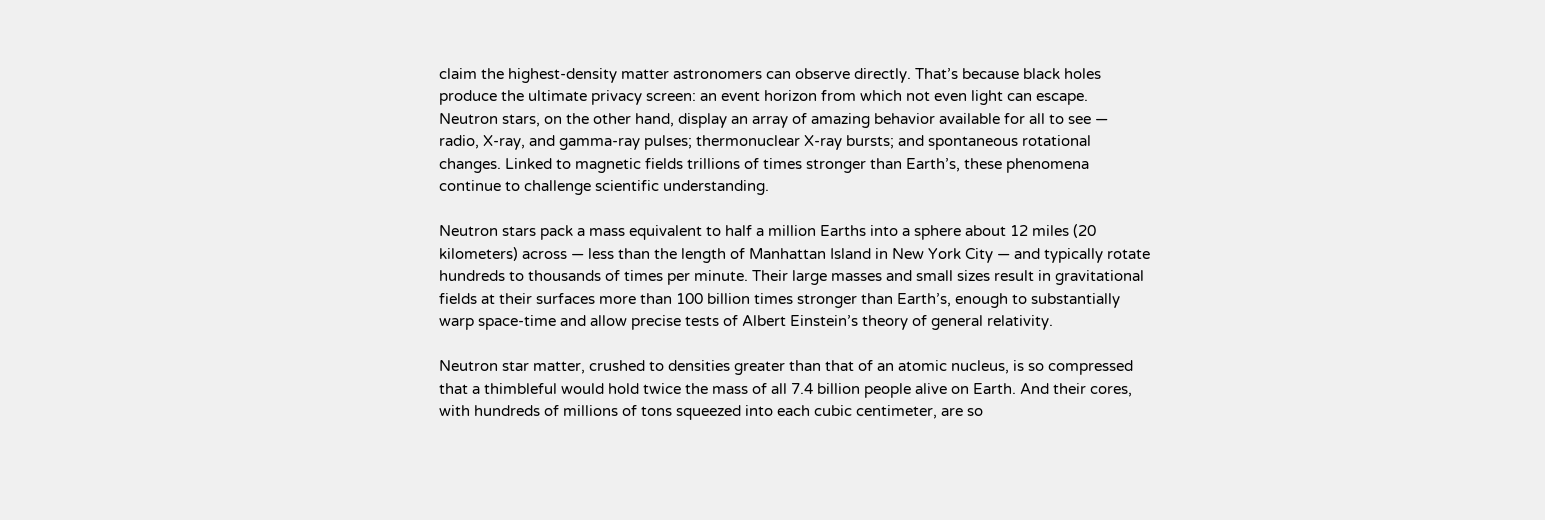claim the highest-density matter astronomers can observe directly. That’s because black holes produce the ultimate privacy screen: an event horizon from which not even light can escape. Neutron stars, on the other hand, display an array of amazing behavior available for all to see — radio, X-ray, and gamma-ray pulses; thermonuclear X-ray bursts; and spontaneous rotational changes. Linked to magnetic fields trillions of times stronger than Earth’s, these phenomena continue to challenge scientific understanding.

Neutron stars pack a mass equivalent to half a million Earths into a sphere about 12 miles (20 kilometers) across — less than the length of Manhattan Island in New York City — and typically rotate hundreds to thousands of times per minute. Their large masses and small sizes result in gravitational fields at their surfaces more than 100 billion times stronger than Earth’s, enough to substantially warp space-time and allow precise tests of Albert Einstein’s theory of general relativity.

Neutron star matter, crushed to densities greater than that of an atomic nucleus, is so compressed that a thimbleful would hold twice the mass of all 7.4 billion people alive on Earth. And their cores, with hundreds of millions of tons squeezed into each cubic centimeter, are so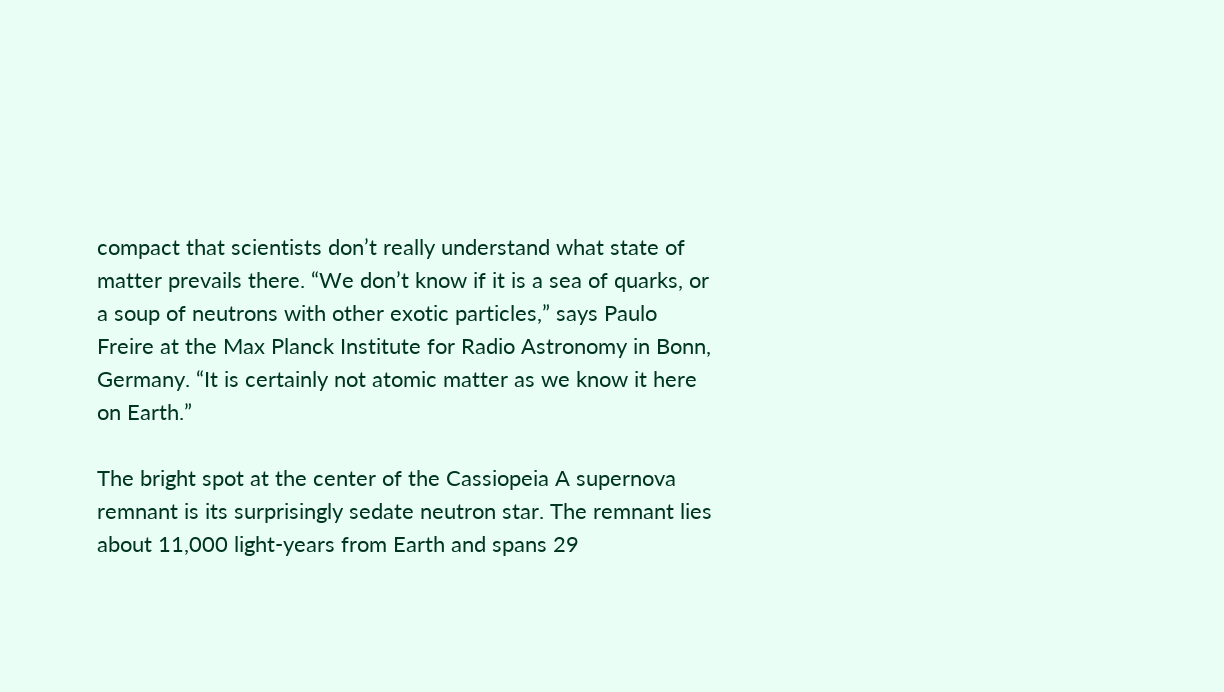compact that scientists don’t really understand what state of matter prevails there. “We don’t know if it is a sea of quarks, or a soup of neutrons with other exotic particles,” says Paulo Freire at the Max Planck Institute for Radio Astronomy in Bonn, Germany. “It is certainly not atomic matter as we know it here on Earth.”

The bright spot at the center of the Cassiopeia A supernova remnant is its surprisingly sedate neutron star. The remnant lies about 11,000 light-years from Earth and spans 29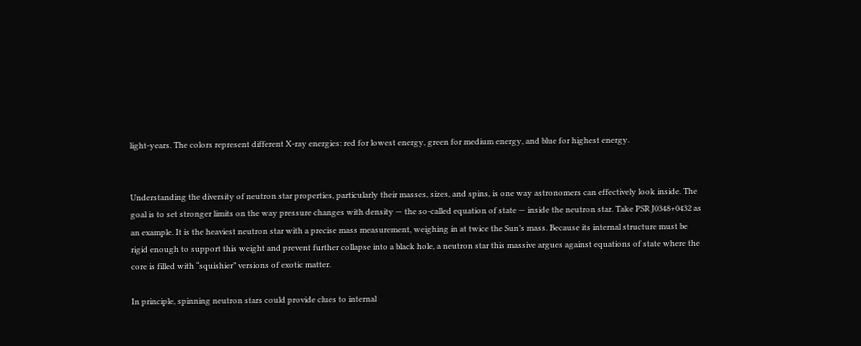light-years. The colors represent different X-ray energies: red for lowest energy, green for medium energy, and blue for highest energy.


Understanding the diversity of neutron star properties, particularly their masses, sizes, and spins, is one way astronomers can effectively look inside. The goal is to set stronger limits on the way pressure changes with density — the so-called equation of state — inside the neutron star. Take PSR J0348+0432 as an example. It is the heaviest neutron star with a precise mass measurement, weighing in at twice the Sun’s mass. Because its internal structure must be rigid enough to support this weight and prevent further collapse into a black hole, a neutron star this massive argues against equations of state where the core is filled with “squishier” versions of exotic matter.

In principle, spinning neutron stars could provide clues to internal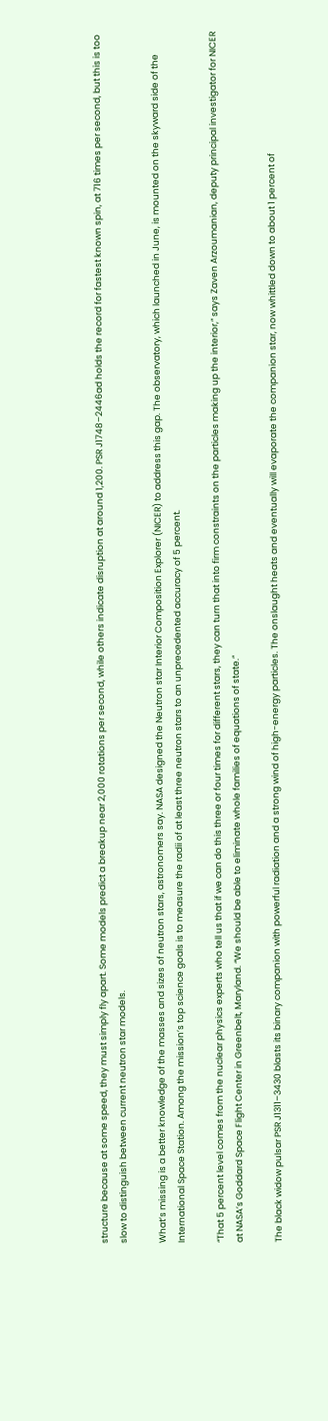structure because at some speed, they must simply fly apart. Some models predict a breakup near 2,000 rotations per second, while others indicate disruption at around 1,200. PSR J1748–2446ad holds the record for fastest known spin, at 716 times per second, but this is too slow to distinguish between current neutron star models.

What’s missing is a better knowledge of the masses and sizes of neutron stars, astronomers say. NASA designed the Neutron star Interior Composition Explorer (NICER) to address this gap. The observatory, which launched in June, is mounted on the skyward side of the International Space Station. Among the mission’s top science goals is to measure the radii of at least three neutron stars to an unprecedented accuracy of 5 percent.

“That 5 percent level comes from the nuclear physics experts who tell us that if we can do this three or four times for different stars, they can turn that into firm constraints on the particles making up the interior,” says Zaven Arzoumanian, deputy principal investigator for NICER at NASA’s Goddard Space Flight Center in Greenbelt, Maryland. “We should be able to eliminate whole families of equations of state.”

The black widow pulsar PSR J1311–3430 blasts its binary companion with powerful radiation and a strong wind of high-energy particles. The onslaught heats and eventually will evaporate the companion star, now whittled down to about 1 percent of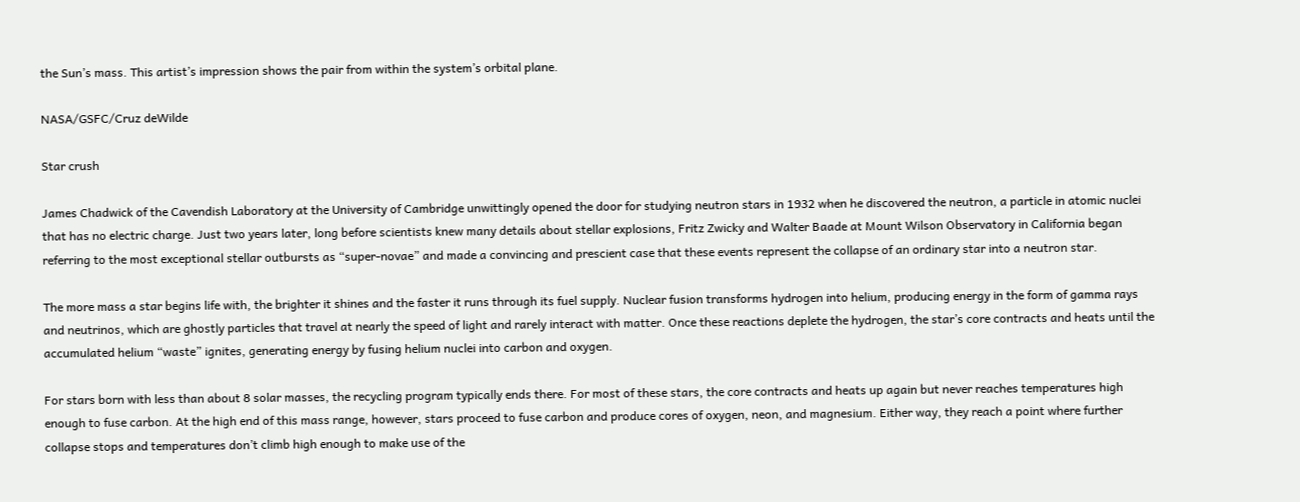the Sun’s mass. This artist’s impression shows the pair from within the system’s orbital plane.

NASA/GSFC/Cruz deWilde

Star crush

James Chadwick of the Cavendish Laboratory at the University of Cambridge unwittingly opened the door for studying neutron stars in 1932 when he discovered the neutron, a particle in atomic nuclei that has no electric charge. Just two years later, long before scientists knew many details about stellar explosions, Fritz Zwicky and Walter Baade at Mount Wilson Observatory in California began referring to the most exceptional stellar outbursts as “super-novae” and made a convincing and prescient case that these events represent the collapse of an ordinary star into a neutron star.

The more mass a star begins life with, the brighter it shines and the faster it runs through its fuel supply. Nuclear fusion transforms hydrogen into helium, producing energy in the form of gamma rays and neutrinos, which are ghostly particles that travel at nearly the speed of light and rarely interact with matter. Once these reactions deplete the hydrogen, the star’s core contracts and heats until the accumulated helium “waste” ignites, generating energy by fusing helium nuclei into carbon and oxygen.

For stars born with less than about 8 solar masses, the recycling program typically ends there. For most of these stars, the core contracts and heats up again but never reaches temperatures high enough to fuse carbon. At the high end of this mass range, however, stars proceed to fuse carbon and produce cores of oxygen, neon, and magnesium. Either way, they reach a point where further collapse stops and temperatures don’t climb high enough to make use of the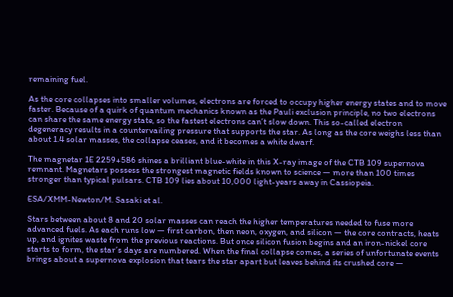remaining fuel.

As the core collapses into smaller volumes, electrons are forced to occupy higher energy states and to move faster. Because of a quirk of quantum mechanics known as the Pauli exclusion principle, no two electrons can share the same energy state, so the fastest electrons can’t slow down. This so-called electron degeneracy results in a countervailing pressure that supports the star. As long as the core weighs less than about 1.4 solar masses, the collapse ceases, and it becomes a white dwarf.

The magnetar 1E 2259+586 shines a brilliant blue-white in this X-ray image of the CTB 109 supernova remnant. Magnetars possess the strongest magnetic fields known to science — more than 100 times stronger than typical pulsars. CTB 109 lies about 10,000 light-years away in Cassiopeia.

ESA/XMM-Newton/M. Sasaki et al.

Stars between about 8 and 20 solar masses can reach the higher temperatures needed to fuse more advanced fuels. As each runs low — first carbon, then neon, oxygen, and silicon — the core contracts, heats up, and ignites waste from the previous reactions. But once silicon fusion begins and an iron-nickel core starts to form, the star’s days are numbered. When the final collapse comes, a series of unfortunate events brings about a supernova explosion that tears the star apart but leaves behind its crushed core —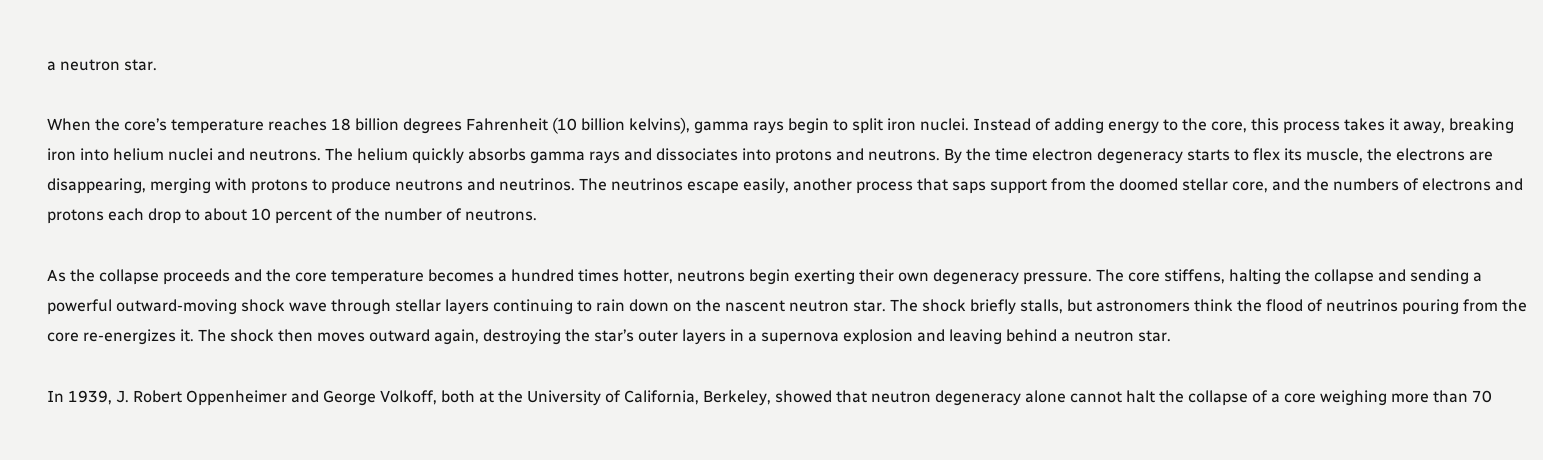a neutron star.

When the core’s temperature reaches 18 billion degrees Fahrenheit (10 billion kelvins), gamma rays begin to split iron nuclei. Instead of adding energy to the core, this process takes it away, breaking iron into helium nuclei and neutrons. The helium quickly absorbs gamma rays and dissociates into protons and neutrons. By the time electron degeneracy starts to flex its muscle, the electrons are disappearing, merging with protons to produce neutrons and neutrinos. The neutrinos escape easily, another process that saps support from the doomed stellar core, and the numbers of electrons and protons each drop to about 10 percent of the number of neutrons.

As the collapse proceeds and the core temperature becomes a hundred times hotter, neutrons begin exerting their own degeneracy pressure. The core stiffens, halting the collapse and sending a powerful outward-moving shock wave through stellar layers continuing to rain down on the nascent neutron star. The shock briefly stalls, but astronomers think the flood of neutrinos pouring from the core re-energizes it. The shock then moves outward again, destroying the star’s outer layers in a supernova explosion and leaving behind a neutron star.

In 1939, J. Robert Oppenheimer and George Volkoff, both at the University of California, Berkeley, showed that neutron degeneracy alone cannot halt the collapse of a core weighing more than 70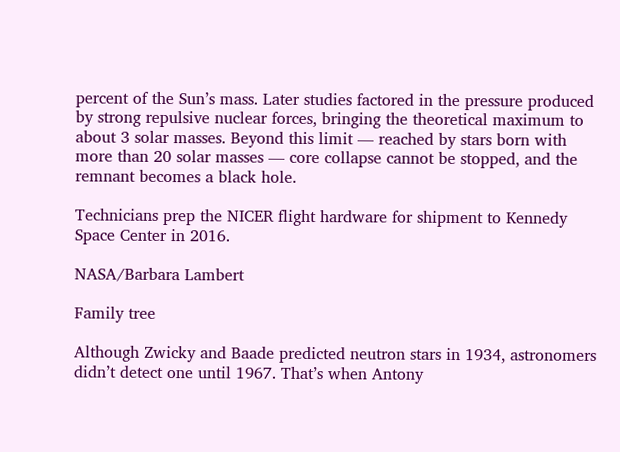percent of the Sun’s mass. Later studies factored in the pressure produced by strong repulsive nuclear forces, bringing the theoretical maximum to about 3 solar masses. Beyond this limit — reached by stars born with more than 20 solar masses — core collapse cannot be stopped, and the remnant becomes a black hole.

Technicians prep the NICER flight hardware for shipment to Kennedy Space Center in 2016.

NASA/Barbara Lambert

Family tree

Although Zwicky and Baade predicted neutron stars in 1934, astronomers didn’t detect one until 1967. That’s when Antony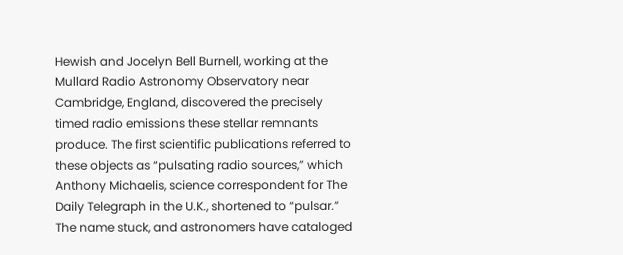Hewish and Jocelyn Bell Burnell, working at the Mullard Radio Astronomy Observatory near Cambridge, England, discovered the precisely timed radio emissions these stellar remnants produce. The first scientific publications referred to these objects as “pulsating radio sources,” which Anthony Michaelis, science correspondent for The Daily Telegraph in the U.K., shortened to “pulsar.” The name stuck, and astronomers have cataloged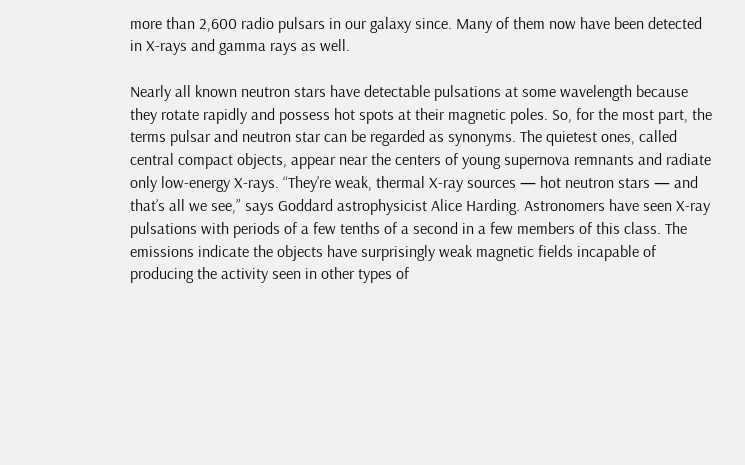more than 2,600 radio pulsars in our galaxy since. Many of them now have been detected in X-rays and gamma rays as well.

Nearly all known neutron stars have detectable pulsations at some wavelength because they rotate rapidly and possess hot spots at their magnetic poles. So, for the most part, the terms pulsar and neutron star can be regarded as synonyms. The quietest ones, called central compact objects, appear near the centers of young supernova remnants and radiate only low-energy X-rays. “They’re weak, thermal X-ray sources — hot neutron stars — and that’s all we see,” says Goddard astrophysicist Alice Harding. Astronomers have seen X-ray pulsations with periods of a few tenths of a second in a few members of this class. The emissions indicate the objects have surprisingly weak magnetic fields incapable of producing the activity seen in other types of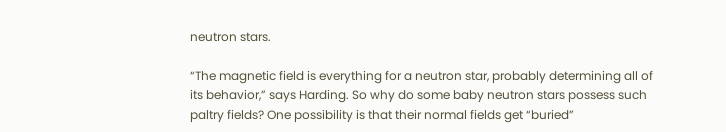neutron stars.

“The magnetic field is everything for a neutron star, probably determining all of its behavior,” says Harding. So why do some baby neutron stars possess such paltry fields? One possibility is that their normal fields get “buried”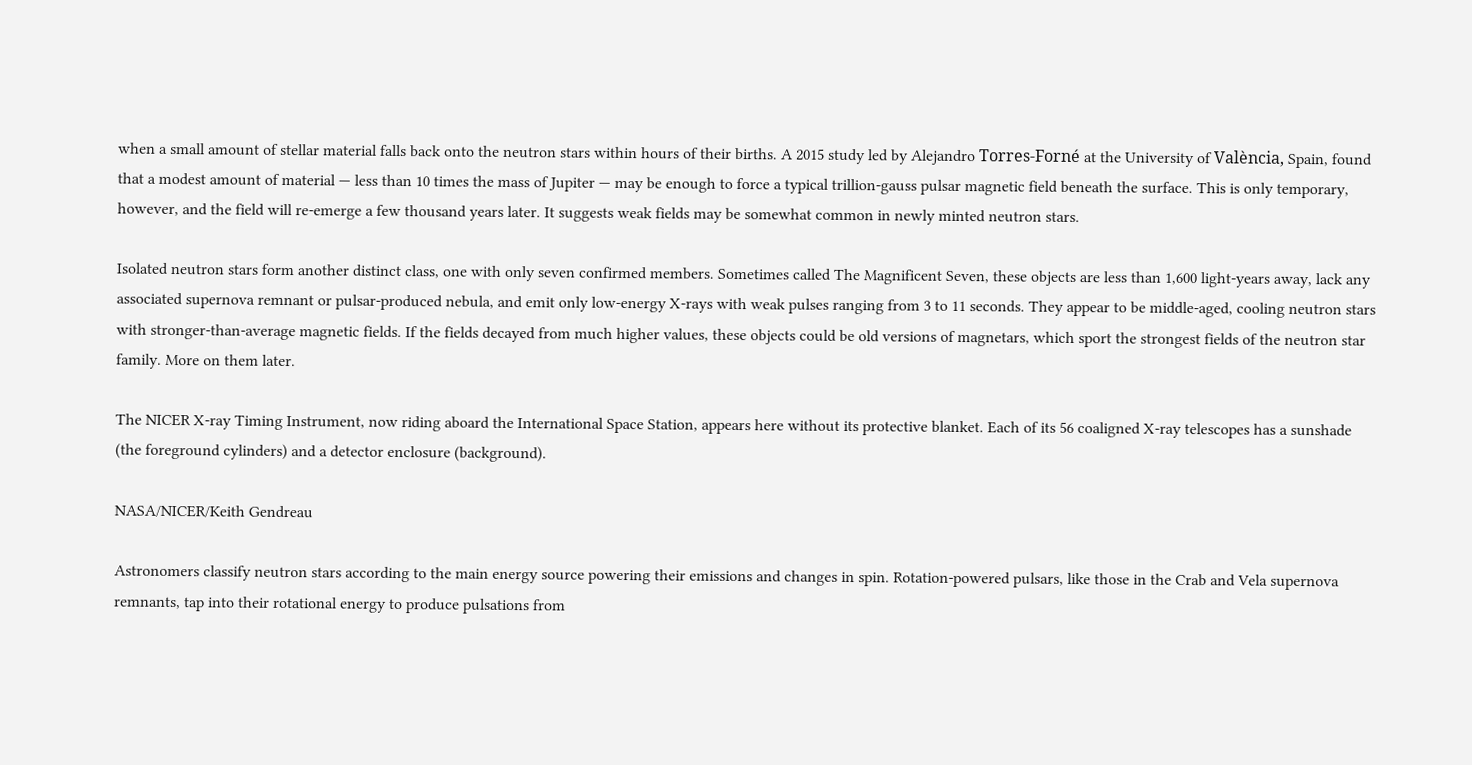when a small amount of stellar material falls back onto the neutron stars within hours of their births. A 2015 study led by Alejandro Torres-Forné at the University of València, Spain, found that a modest amount of material — less than 10 times the mass of Jupiter — may be enough to force a typical trillion-gauss pulsar magnetic field beneath the surface. This is only temporary, however, and the field will re-emerge a few thousand years later. It suggests weak fields may be somewhat common in newly minted neutron stars.

Isolated neutron stars form another distinct class, one with only seven confirmed members. Sometimes called The Magnificent Seven, these objects are less than 1,600 light-years away, lack any associated supernova remnant or pulsar-produced nebula, and emit only low-energy X-rays with weak pulses ranging from 3 to 11 seconds. They appear to be middle-aged, cooling neutron stars with stronger-than-average magnetic fields. If the fields decayed from much higher values, these objects could be old versions of magnetars, which sport the strongest fields of the neutron star family. More on them later.

The NICER X-ray Timing Instrument, now riding aboard the International Space Station, appears here without its protective blanket. Each of its 56 coaligned X-ray telescopes has a sunshade (the foreground cylinders) and a detector enclosure (background).

NASA/NICER/Keith Gendreau

Astronomers classify neutron stars according to the main energy source powering their emissions and changes in spin. Rotation-powered pulsars, like those in the Crab and Vela supernova remnants, tap into their rotational energy to produce pulsations from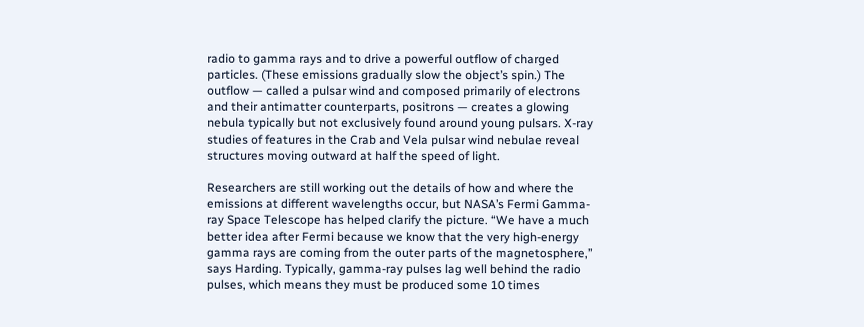radio to gamma rays and to drive a powerful outflow of charged particles. (These emissions gradually slow the object’s spin.) The outflow — called a pulsar wind and composed primarily of electrons and their antimatter counterparts, positrons — creates a glowing nebula typically but not exclusively found around young pulsars. X-ray studies of features in the Crab and Vela pulsar wind nebulae reveal structures moving outward at half the speed of light.

Researchers are still working out the details of how and where the emissions at different wavelengths occur, but NASA’s Fermi Gamma-ray Space Telescope has helped clarify the picture. “We have a much better idea after Fermi because we know that the very high-energy gamma rays are coming from the outer parts of the magnetosphere,” says Harding. Typically, gamma-ray pulses lag well behind the radio pulses, which means they must be produced some 10 times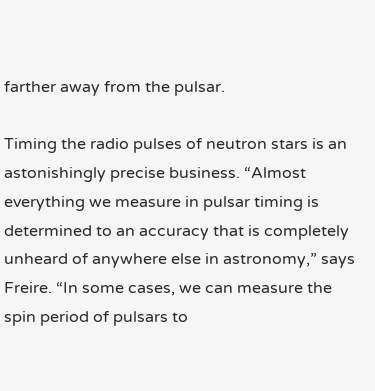farther away from the pulsar.

Timing the radio pulses of neutron stars is an astonishingly precise business. “Almost everything we measure in pulsar timing is determined to an accuracy that is completely unheard of anywhere else in astronomy,” says Freire. “In some cases, we can measure the spin period of pulsars to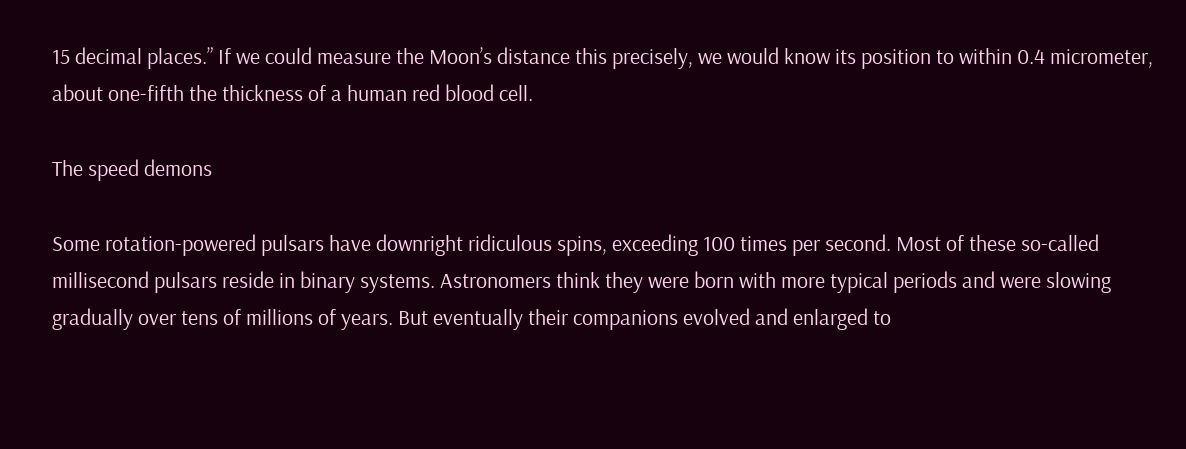15 decimal places.” If we could measure the Moon’s distance this precisely, we would know its position to within 0.4 micrometer, about one-fifth the thickness of a human red blood cell.

The speed demons

Some rotation-powered pulsars have downright ridiculous spins, exceeding 100 times per second. Most of these so-called millisecond pulsars reside in binary systems. Astronomers think they were born with more typical periods and were slowing gradually over tens of millions of years. But eventually their companions evolved and enlarged to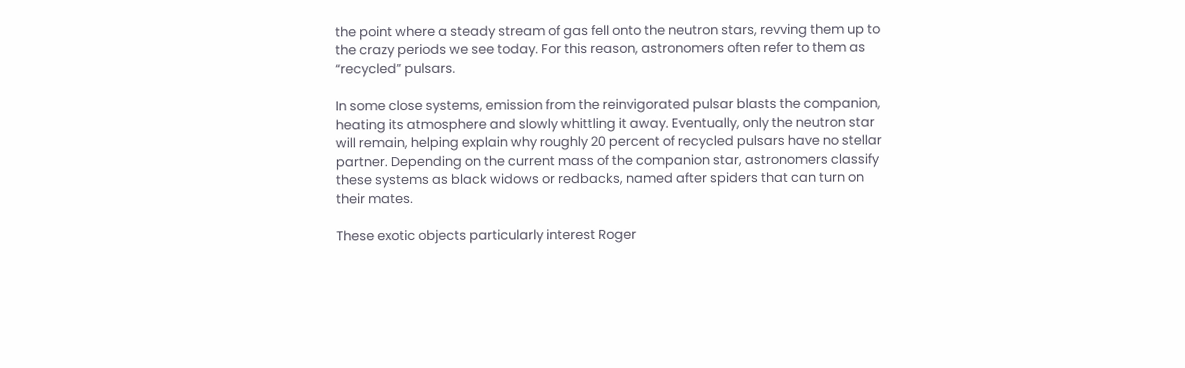the point where a steady stream of gas fell onto the neutron stars, revving them up to the crazy periods we see today. For this reason, astronomers often refer to them as “recycled” pulsars.

In some close systems, emission from the reinvigorated pulsar blasts the companion, heating its atmosphere and slowly whittling it away. Eventually, only the neutron star will remain, helping explain why roughly 20 percent of recycled pulsars have no stellar partner. Depending on the current mass of the companion star, astronomers classify these systems as black widows or redbacks, named after spiders that can turn on their mates.

These exotic objects particularly interest Roger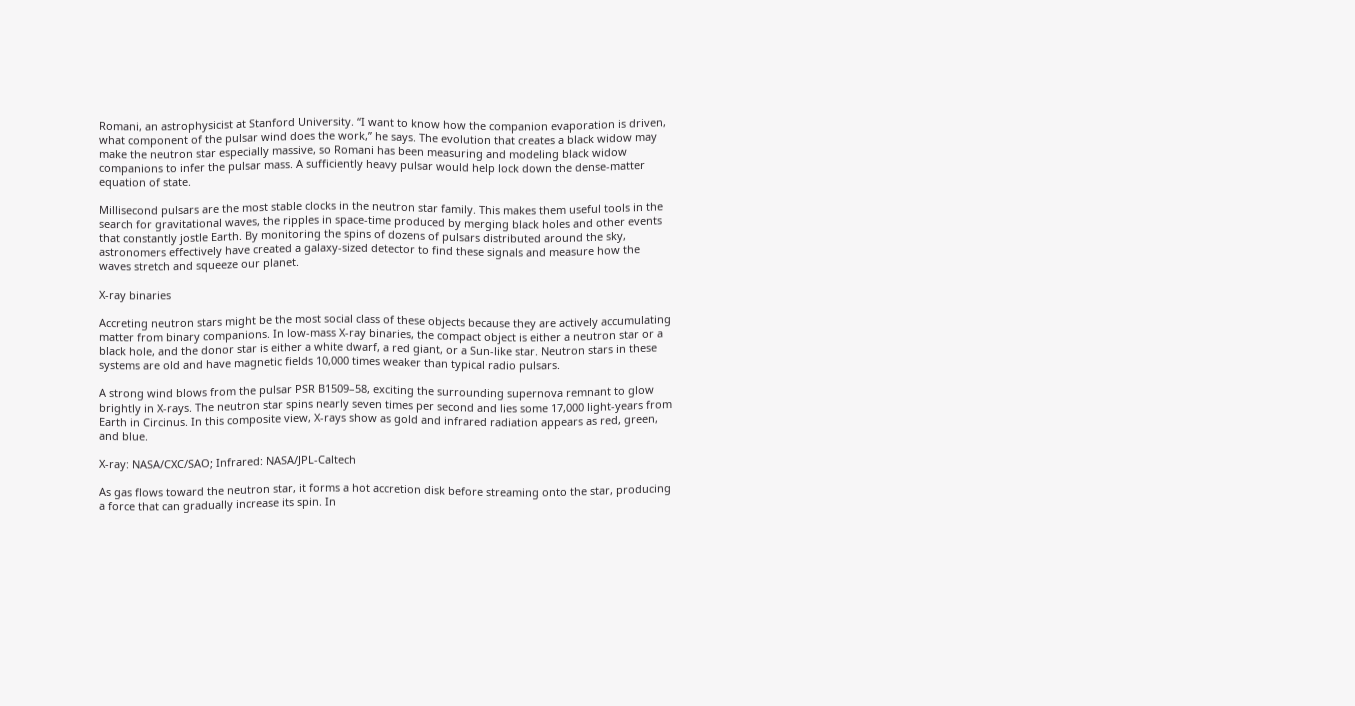Romani, an astrophysicist at Stanford University. “I want to know how the companion evaporation is driven, what component of the pulsar wind does the work,” he says. The evolution that creates a black widow may make the neutron star especially massive, so Romani has been measuring and modeling black widow companions to infer the pulsar mass. A sufficiently heavy pulsar would help lock down the dense-matter equation of state.

Millisecond pulsars are the most stable clocks in the neutron star family. This makes them useful tools in the search for gravitational waves, the ripples in space-time produced by merging black holes and other events that constantly jostle Earth. By monitoring the spins of dozens of pulsars distributed around the sky, astronomers effectively have created a galaxy-sized detector to find these signals and measure how the waves stretch and squeeze our planet.

X-ray binaries

Accreting neutron stars might be the most social class of these objects because they are actively accumulating matter from binary companions. In low-mass X-ray binaries, the compact object is either a neutron star or a black hole, and the donor star is either a white dwarf, a red giant, or a Sun-like star. Neutron stars in these systems are old and have magnetic fields 10,000 times weaker than typical radio pulsars.

A strong wind blows from the pulsar PSR B1509–58, exciting the surrounding supernova remnant to glow brightly in X-rays. The neutron star spins nearly seven times per second and lies some 17,000 light-years from Earth in Circinus. In this composite view, X-rays show as gold and infrared radiation appears as red, green, and blue.

X-ray: NASA/CXC/SAO; Infrared: NASA/JPL-Caltech

As gas flows toward the neutron star, it forms a hot accretion disk before streaming onto the star, producing a force that can gradually increase its spin. In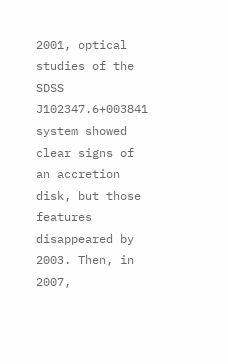2001, optical studies of the SDSS J102347.6+003841 system showed clear signs of an accretion disk, but those features disappeared by 2003. Then, in 2007,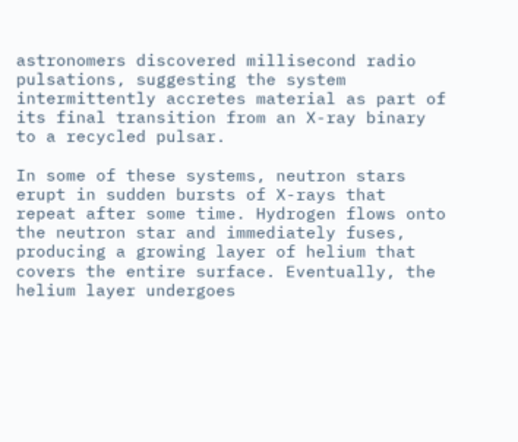astronomers discovered millisecond radio pulsations, suggesting the system intermittently accretes material as part of its final transition from an X-ray binary to a recycled pulsar.

In some of these systems, neutron stars erupt in sudden bursts of X-rays that repeat after some time. Hydrogen flows onto the neutron star and immediately fuses, producing a growing layer of helium that covers the entire surface. Eventually, the helium layer undergoes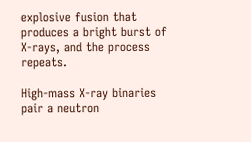explosive fusion that produces a bright burst of X-rays, and the process repeats.

High-mass X-ray binaries pair a neutron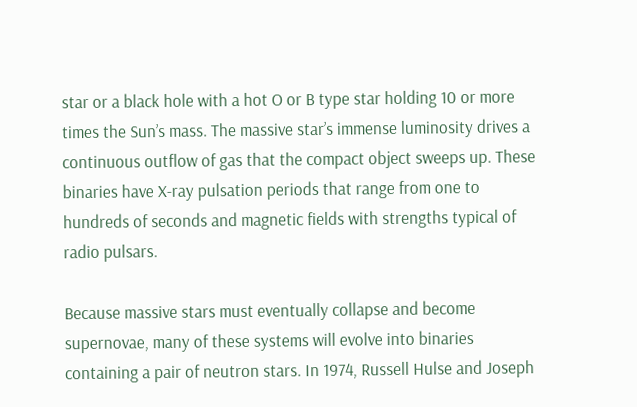star or a black hole with a hot O or B type star holding 10 or more times the Sun’s mass. The massive star’s immense luminosity drives a continuous outflow of gas that the compact object sweeps up. These binaries have X-ray pulsation periods that range from one to hundreds of seconds and magnetic fields with strengths typical of radio pulsars.

Because massive stars must eventually collapse and become supernovae, many of these systems will evolve into binaries containing a pair of neutron stars. In 1974, Russell Hulse and Joseph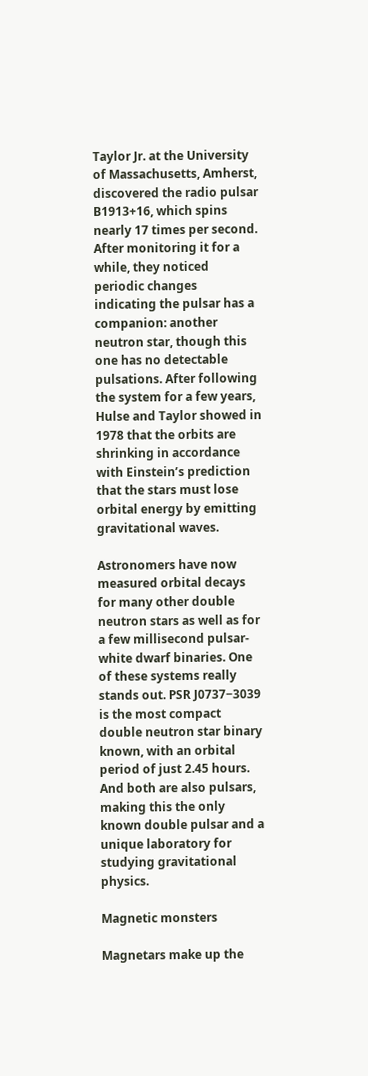Taylor Jr. at the University of Massachusetts, Amherst, discovered the radio pulsar B1913+16, which spins nearly 17 times per second. After monitoring it for a while, they noticed periodic changes indicating the pulsar has a companion: another neutron star, though this one has no detectable pulsations. After following the system for a few years, Hulse and Taylor showed in 1978 that the orbits are shrinking in accordance with Einstein’s prediction that the stars must lose orbital energy by emitting gravitational waves.

Astronomers have now measured orbital decays for many other double neutron stars as well as for a few millisecond pulsar-white dwarf binaries. One of these systems really stands out. PSR J0737−3039 is the most compact double neutron star binary known, with an orbital period of just 2.45 hours. And both are also pulsars, making this the only known double pulsar and a unique laboratory for studying gravitational physics.

Magnetic monsters

Magnetars make up the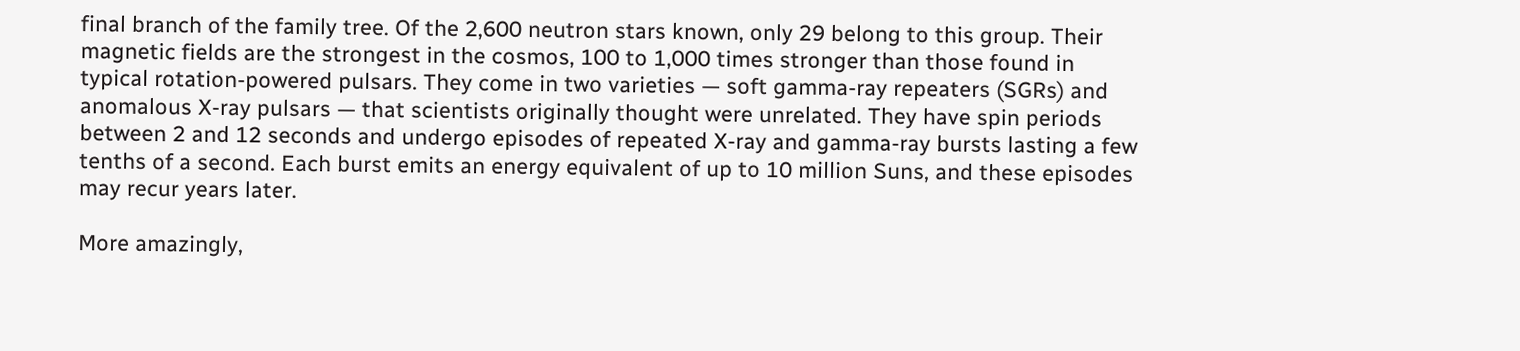final branch of the family tree. Of the 2,600 neutron stars known, only 29 belong to this group. Their magnetic fields are the strongest in the cosmos, 100 to 1,000 times stronger than those found in typical rotation-powered pulsars. They come in two varieties — soft gamma-ray repeaters (SGRs) and anomalous X-ray pulsars — that scientists originally thought were unrelated. They have spin periods between 2 and 12 seconds and undergo episodes of repeated X-ray and gamma-ray bursts lasting a few tenths of a second. Each burst emits an energy equivalent of up to 10 million Suns, and these episodes may recur years later.

More amazingly,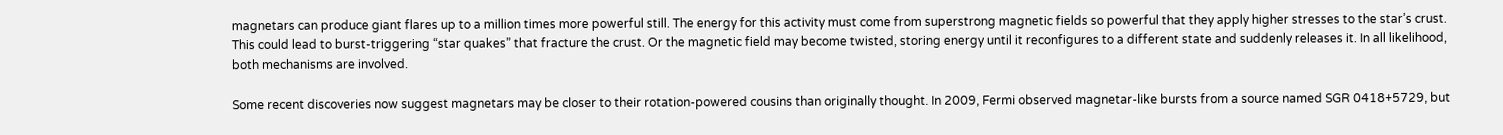magnetars can produce giant flares up to a million times more powerful still. The energy for this activity must come from superstrong magnetic fields so powerful that they apply higher stresses to the star’s crust. This could lead to burst-triggering “star quakes” that fracture the crust. Or the magnetic field may become twisted, storing energy until it reconfigures to a different state and suddenly releases it. In all likelihood, both mechanisms are involved.

Some recent discoveries now suggest magnetars may be closer to their rotation-powered cousins than originally thought. In 2009, Fermi observed magnetar-like bursts from a source named SGR 0418+5729, but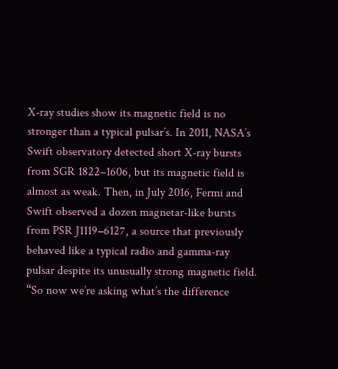X-ray studies show its magnetic field is no stronger than a typical pulsar’s. In 2011, NASA’s Swift observatory detected short X-ray bursts from SGR 1822–1606, but its magnetic field is almost as weak. Then, in July 2016, Fermi and Swift observed a dozen magnetar-like bursts from PSR J1119−6127, a source that previously behaved like a typical radio and gamma-ray pulsar despite its unusually strong magnetic field. “So now we’re asking what’s the difference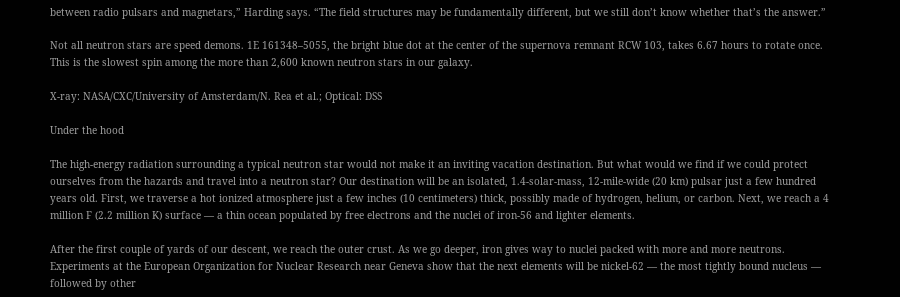between radio pulsars and magnetars,” Harding says. “The field structures may be fundamentally different, but we still don’t know whether that’s the answer.”

Not all neutron stars are speed demons. 1E 161348–5055, the bright blue dot at the center of the supernova remnant RCW 103, takes 6.67 hours to rotate once. This is the slowest spin among the more than 2,600 known neutron stars in our galaxy.

X-ray: NASA/CXC/University of Amsterdam/N. Rea et al.; Optical: DSS

Under the hood

The high-energy radiation surrounding a typical neutron star would not make it an inviting vacation destination. But what would we find if we could protect ourselves from the hazards and travel into a neutron star? Our destination will be an isolated, 1.4-solar-mass, 12-mile-wide (20 km) pulsar just a few hundred years old. First, we traverse a hot ionized atmosphere just a few inches (10 centimeters) thick, possibly made of hydrogen, helium, or carbon. Next, we reach a 4 million F (2.2 million K) surface — a thin ocean populated by free electrons and the nuclei of iron-56 and lighter elements.

After the first couple of yards of our descent, we reach the outer crust. As we go deeper, iron gives way to nuclei packed with more and more neutrons. Experiments at the European Organization for Nuclear Research near Geneva show that the next elements will be nickel-62 — the most tightly bound nucleus — followed by other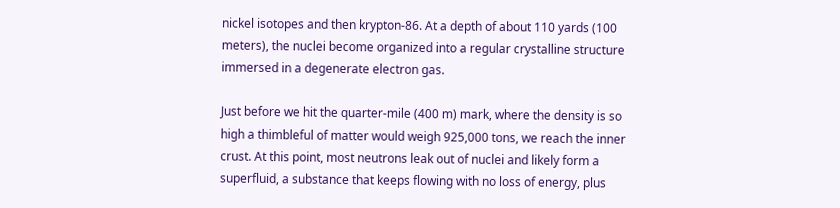nickel isotopes and then krypton-86. At a depth of about 110 yards (100 meters), the nuclei become organized into a regular crystalline structure immersed in a degenerate electron gas.

Just before we hit the quarter-mile (400 m) mark, where the density is so high a thimbleful of matter would weigh 925,000 tons, we reach the inner crust. At this point, most neutrons leak out of nuclei and likely form a superfluid, a substance that keeps flowing with no loss of energy, plus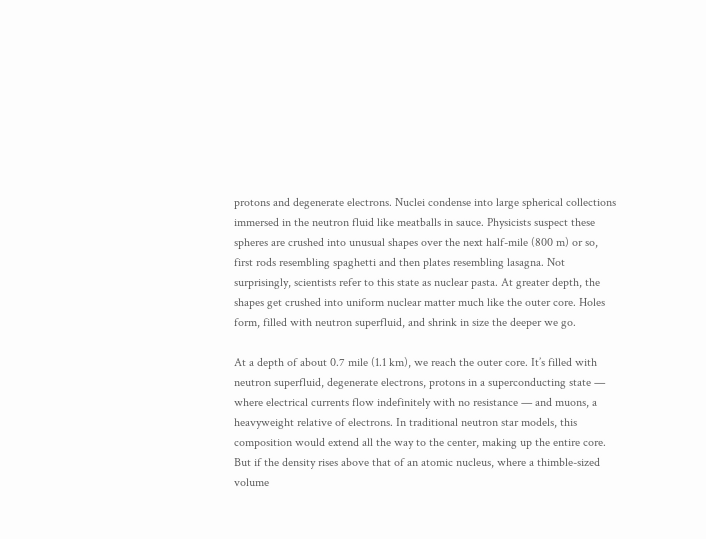protons and degenerate electrons. Nuclei condense into large spherical collections immersed in the neutron fluid like meatballs in sauce. Physicists suspect these spheres are crushed into unusual shapes over the next half-mile (800 m) or so, first rods resembling spaghetti and then plates resembling lasagna. Not surprisingly, scientists refer to this state as nuclear pasta. At greater depth, the shapes get crushed into uniform nuclear matter much like the outer core. Holes form, filled with neutron superfluid, and shrink in size the deeper we go.

At a depth of about 0.7 mile (1.1 km), we reach the outer core. It’s filled with neutron superfluid, degenerate electrons, protons in a superconducting state — where electrical currents flow indefinitely with no resistance — and muons, a heavyweight relative of electrons. In traditional neutron star models, this composition would extend all the way to the center, making up the entire core. But if the density rises above that of an atomic nucleus, where a thimble-sized volume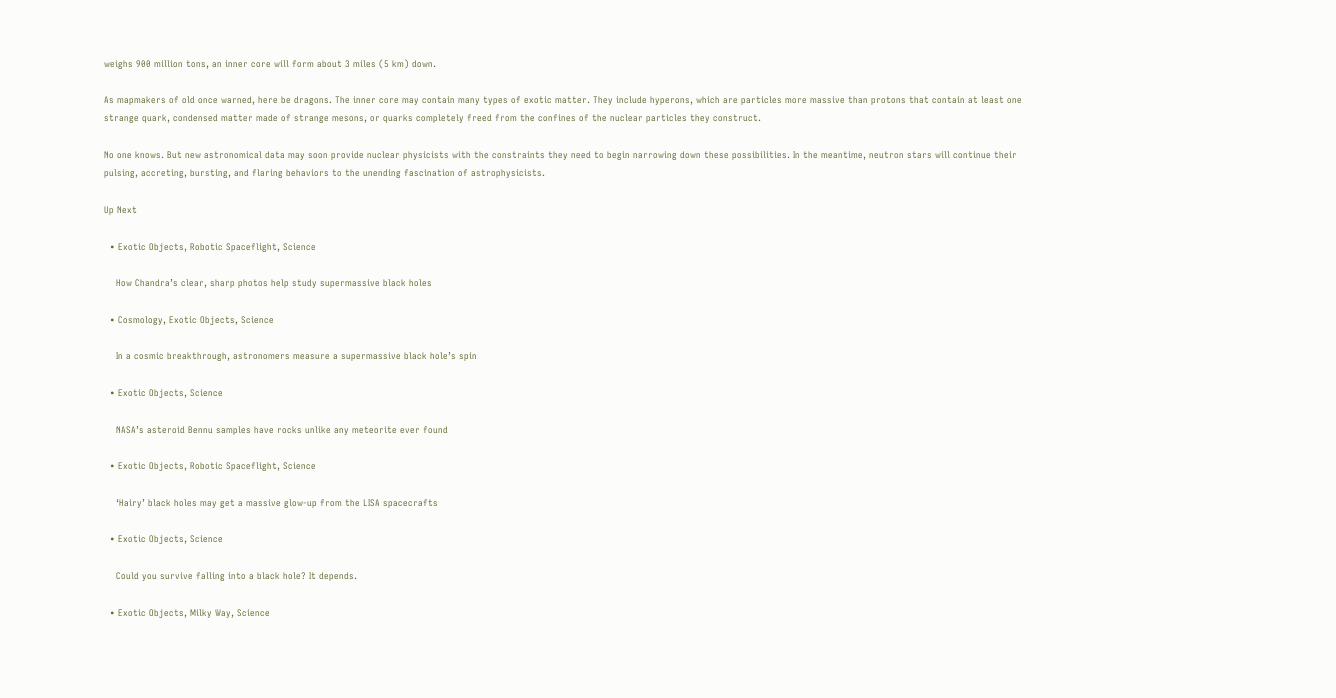weighs 900 million tons, an inner core will form about 3 miles (5 km) down.

As mapmakers of old once warned, here be dragons. The inner core may contain many types of exotic matter. They include hyperons, which are particles more massive than protons that contain at least one strange quark, condensed matter made of strange mesons, or quarks completely freed from the confines of the nuclear particles they construct.

No one knows. But new astronomical data may soon provide nuclear physicists with the constraints they need to begin narrowing down these possibilities. In the meantime, neutron stars will continue their pulsing, accreting, bursting, and flaring behaviors to the unending fascination of astrophysicists.

Up Next

  • Exotic Objects, Robotic Spaceflight, Science

    How Chandra’s clear, sharp photos help study supermassive black holes

  • Cosmology, Exotic Objects, Science

    In a cosmic breakthrough, astronomers measure a supermassive black hole’s spin

  • Exotic Objects, Science

    NASA’s asteroid Bennu samples have rocks unlike any meteorite ever found

  • Exotic Objects, Robotic Spaceflight, Science

    ‘Hairy’ black holes may get a massive glow-up from the LISA spacecrafts

  • Exotic Objects, Science

    Could you survive falling into a black hole? It depends.

  • Exotic Objects, Milky Way, Science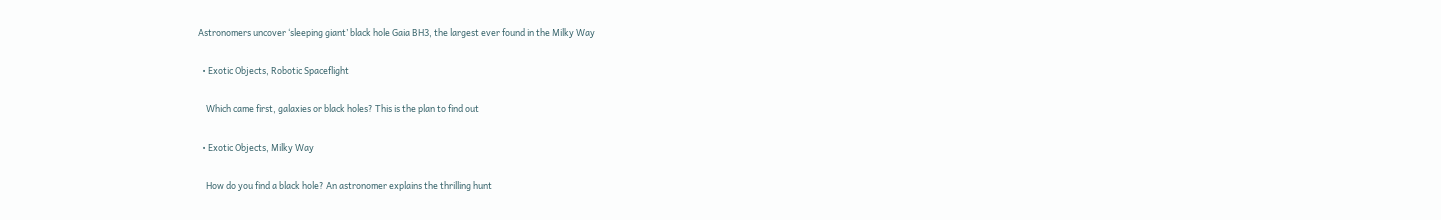Astronomers uncover ‘sleeping giant’ black hole Gaia BH3, the largest ever found in the Milky Way

  • Exotic Objects, Robotic Spaceflight

    Which came first, galaxies or black holes? This is the plan to find out

  • Exotic Objects, Milky Way

    How do you find a black hole? An astronomer explains the thrilling hunt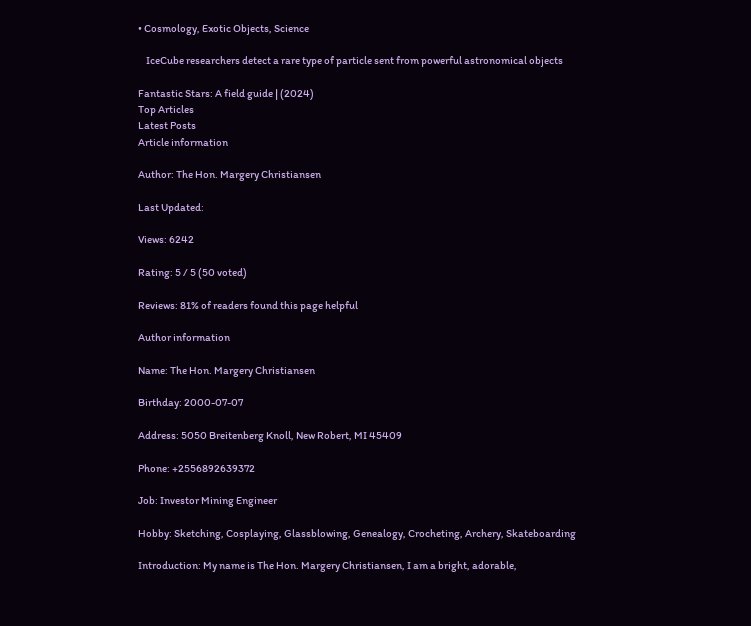• Cosmology, Exotic Objects, Science

    IceCube researchers detect a rare type of particle sent from powerful astronomical objects

Fantastic Stars: A field guide | (2024)
Top Articles
Latest Posts
Article information

Author: The Hon. Margery Christiansen

Last Updated:

Views: 6242

Rating: 5 / 5 (50 voted)

Reviews: 81% of readers found this page helpful

Author information

Name: The Hon. Margery Christiansen

Birthday: 2000-07-07

Address: 5050 Breitenberg Knoll, New Robert, MI 45409

Phone: +2556892639372

Job: Investor Mining Engineer

Hobby: Sketching, Cosplaying, Glassblowing, Genealogy, Crocheting, Archery, Skateboarding

Introduction: My name is The Hon. Margery Christiansen, I am a bright, adorable,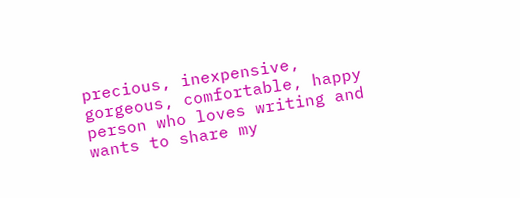precious, inexpensive, gorgeous, comfortable, happy person who loves writing and wants to share my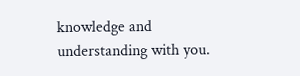knowledge and understanding with you.